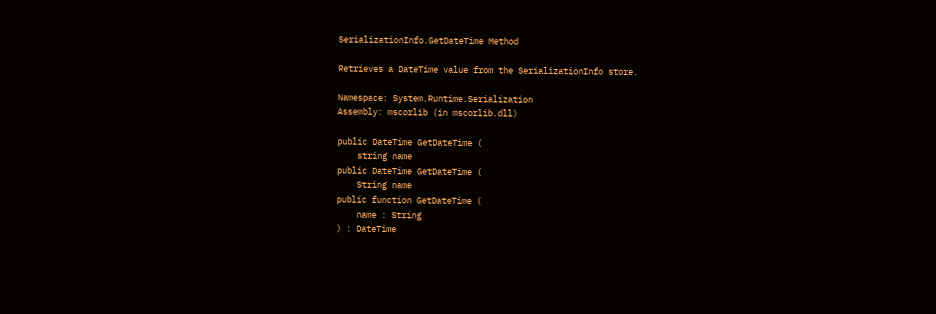SerializationInfo.GetDateTime Method

Retrieves a DateTime value from the SerializationInfo store.

Namespace: System.Runtime.Serialization
Assembly: mscorlib (in mscorlib.dll)

public DateTime GetDateTime (
    string name
public DateTime GetDateTime (
    String name
public function GetDateTime (
    name : String
) : DateTime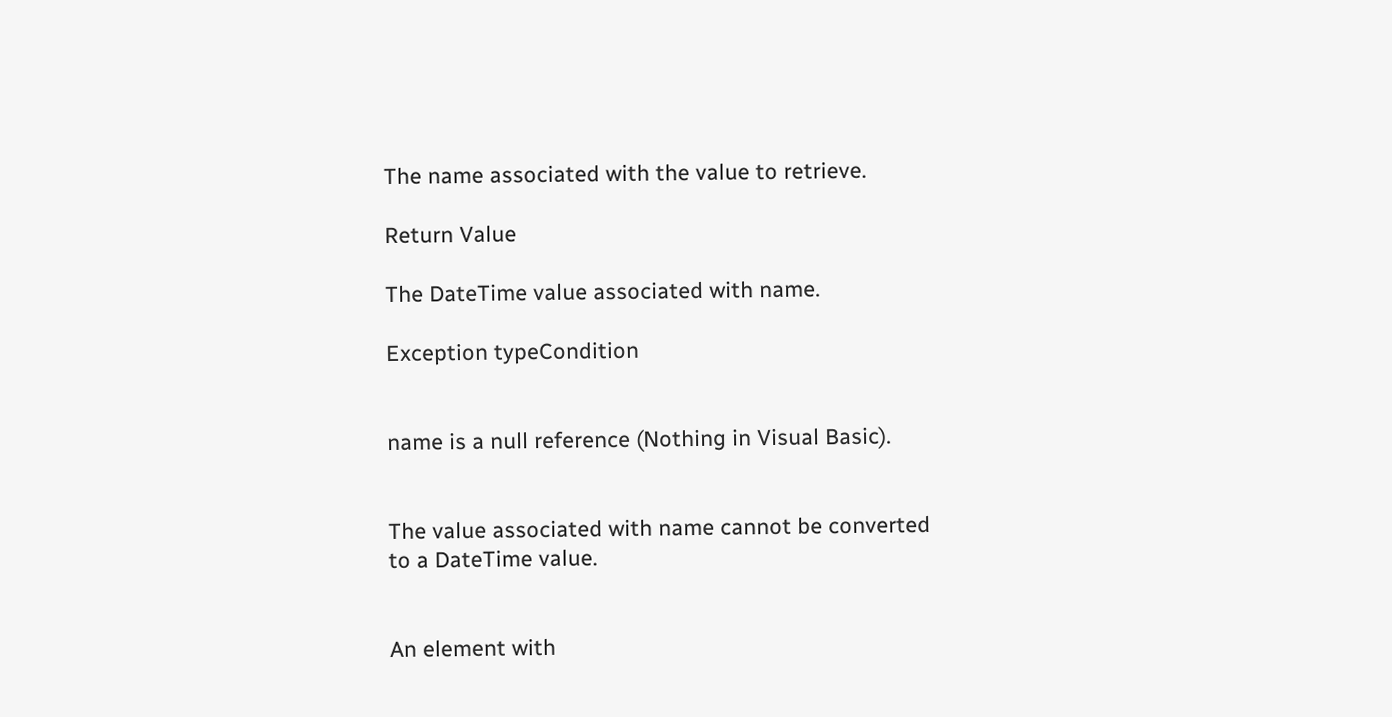The name associated with the value to retrieve.

Return Value

The DateTime value associated with name.

Exception typeCondition


name is a null reference (Nothing in Visual Basic).


The value associated with name cannot be converted to a DateTime value.


An element with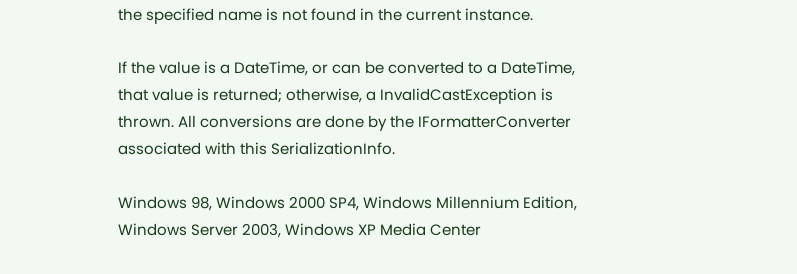the specified name is not found in the current instance.

If the value is a DateTime, or can be converted to a DateTime, that value is returned; otherwise, a InvalidCastException is thrown. All conversions are done by the IFormatterConverter associated with this SerializationInfo.

Windows 98, Windows 2000 SP4, Windows Millennium Edition, Windows Server 2003, Windows XP Media Center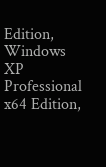Edition, Windows XP Professional x64 Edition,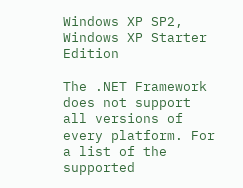Windows XP SP2, Windows XP Starter Edition

The .NET Framework does not support all versions of every platform. For a list of the supported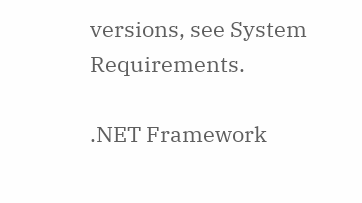versions, see System Requirements.

.NET Framework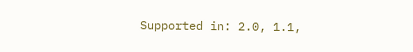Supported in: 2.0, 1.1,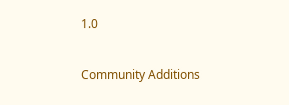1.0

Community Additions